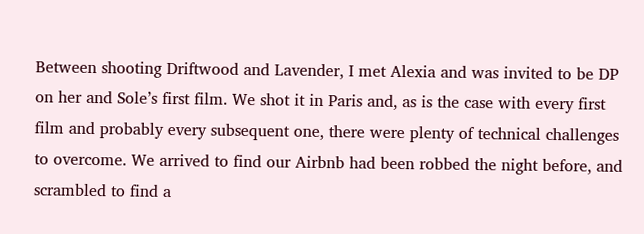Between shooting Driftwood and Lavender, I met Alexia and was invited to be DP on her and Sole’s first film. We shot it in Paris and, as is the case with every first film and probably every subsequent one, there were plenty of technical challenges to overcome. We arrived to find our Airbnb had been robbed the night before, and scrambled to find a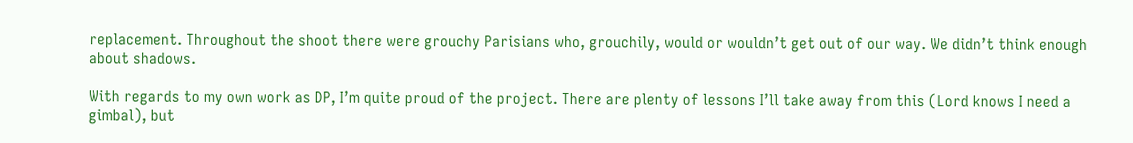replacement. Throughout the shoot there were grouchy Parisians who, grouchily, would or wouldn’t get out of our way. We didn’t think enough about shadows.

With regards to my own work as DP, I’m quite proud of the project. There are plenty of lessons I’ll take away from this (Lord knows I need a gimbal), but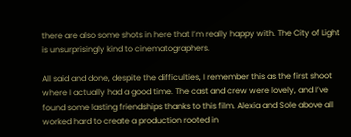there are also some shots in here that I’m really happy with. The City of Light is unsurprisingly kind to cinematographers.

All said and done, despite the difficulties, I remember this as the first shoot where I actually had a good time. The cast and crew were lovely, and I’ve found some lasting friendships thanks to this film. Alexia and Sole above all worked hard to create a production rooted in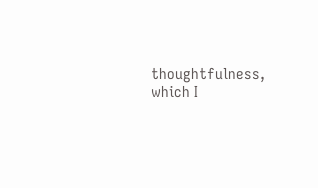thoughtfulness, which I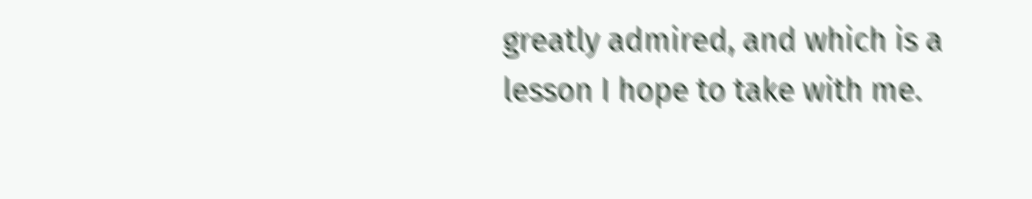greatly admired, and which is a lesson I hope to take with me.